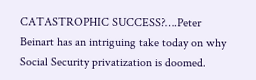CATASTROPHIC SUCCESS?….Peter Beinart has an intriguing take today on why Social Security privatization is doomed.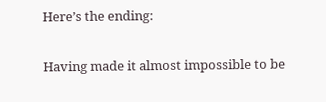Here’s the ending:

Having made it almost impossible to be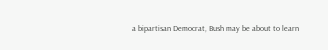a bipartisan Democrat, Bush may be about to learn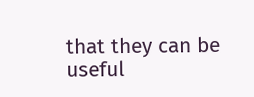that they can be useful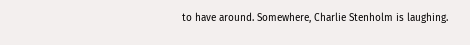to have around. Somewhere, Charlie Stenholm is laughing.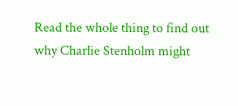Read the whole thing to find out why Charlie Stenholm might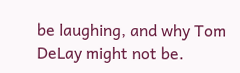be laughing, and why Tom DeLay might not be.